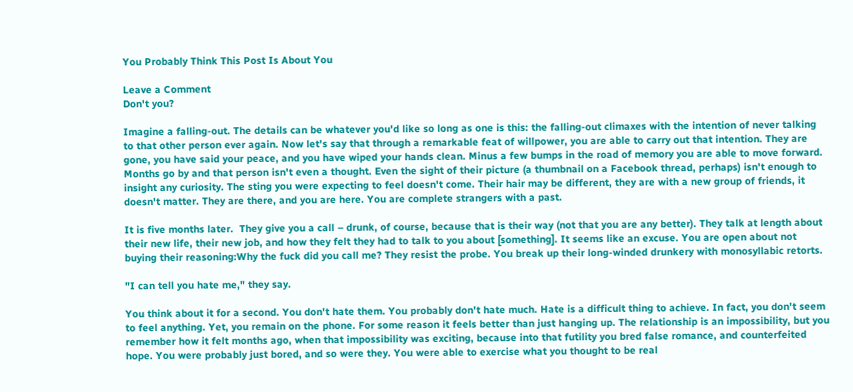You Probably Think This Post Is About You

Leave a Comment
Don't you?

Imagine a falling-out. The details can be whatever you'd like so long as one is this: the falling-out climaxes with the intention of never talking to that other person ever again. Now let's say that through a remarkable feat of willpower, you are able to carry out that intention. They are gone, you have said your peace, and you have wiped your hands clean. Minus a few bumps in the road of memory you are able to move forward. Months go by and that person isn't even a thought. Even the sight of their picture (a thumbnail on a Facebook thread, perhaps) isn't enough to insight any curiosity. The sting you were expecting to feel doesn't come. Their hair may be different, they are with a new group of friends, it doesn't matter. They are there, and you are here. You are complete strangers with a past.

It is five months later.  They give you a call – drunk, of course, because that is their way (not that you are any better). They talk at length about their new life, their new job, and how they felt they had to talk to you about [something]. It seems like an excuse. You are open about not buying their reasoning:Why the fuck did you call me? They resist the probe. You break up their long-winded drunkery with monosyllabic retorts.

"I can tell you hate me," they say.

You think about it for a second. You don't hate them. You probably don't hate much. Hate is a difficult thing to achieve. In fact, you don't seem to feel anything. Yet, you remain on the phone. For some reason it feels better than just hanging up. The relationship is an impossibility, but you remember how it felt months ago, when that impossibility was exciting, because into that futility you bred false romance, and counterfeited hope. You were probably just bored, and so were they. You were able to exercise what you thought to be real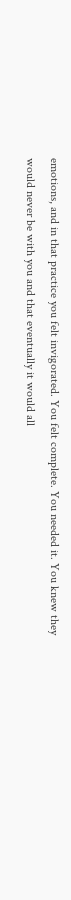emotions, and in that practice you felt invigorated. You felt complete. You needed it. You knew they would never be with you and that eventually it would all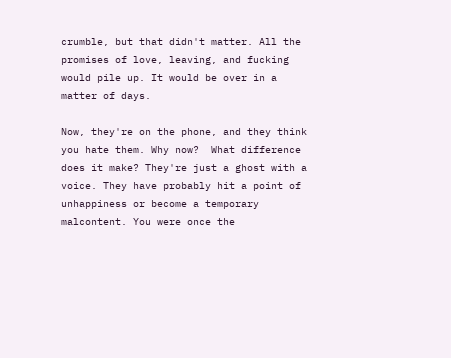crumble, but that didn't matter. All the promises of love, leaving, and fucking would pile up. It would be over in a matter of days.

Now, they're on the phone, and they think you hate them. Why now?  What difference does it make? They're just a ghost with a voice. They have probably hit a point of unhappiness or become a temporary malcontent. You were once the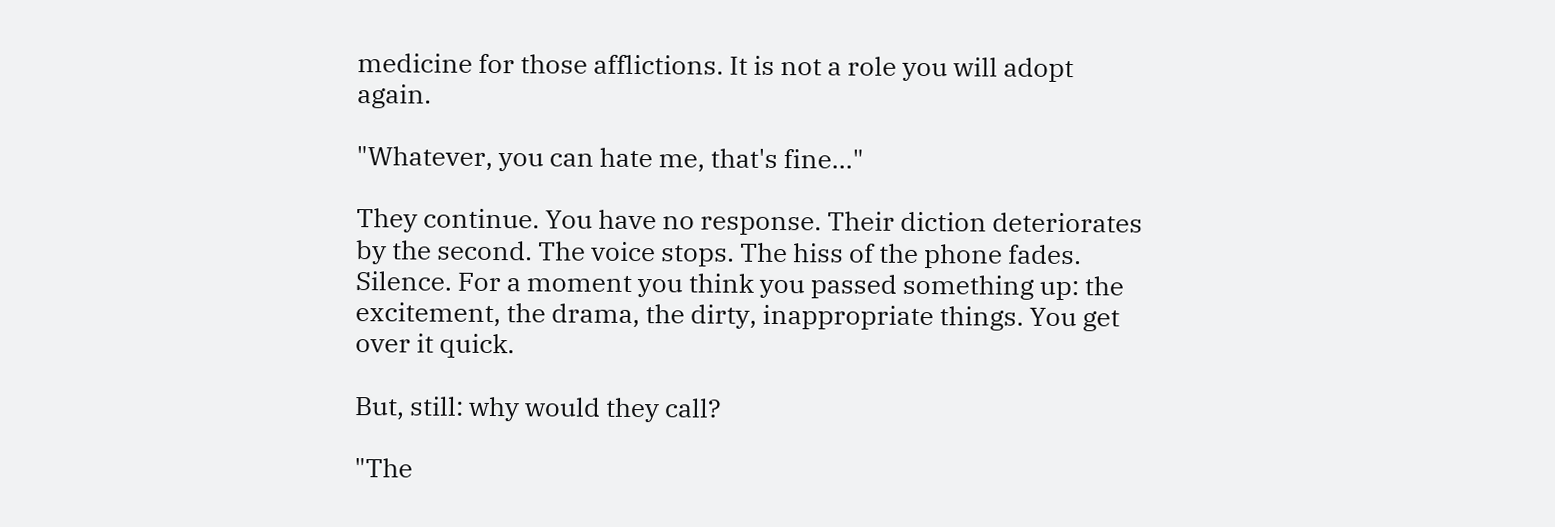medicine for those afflictions. It is not a role you will adopt again.

"Whatever, you can hate me, that's fine..."

They continue. You have no response. Their diction deteriorates by the second. The voice stops. The hiss of the phone fades. Silence. For a moment you think you passed something up: the excitement, the drama, the dirty, inappropriate things. You get over it quick.

But, still: why would they call?

"The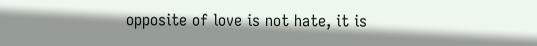opposite of love is not hate, it is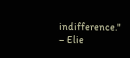indifference." – Elie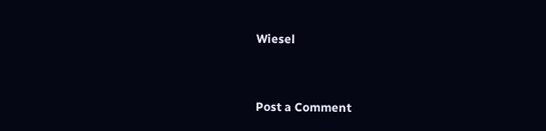Wiesel


Post a Comment